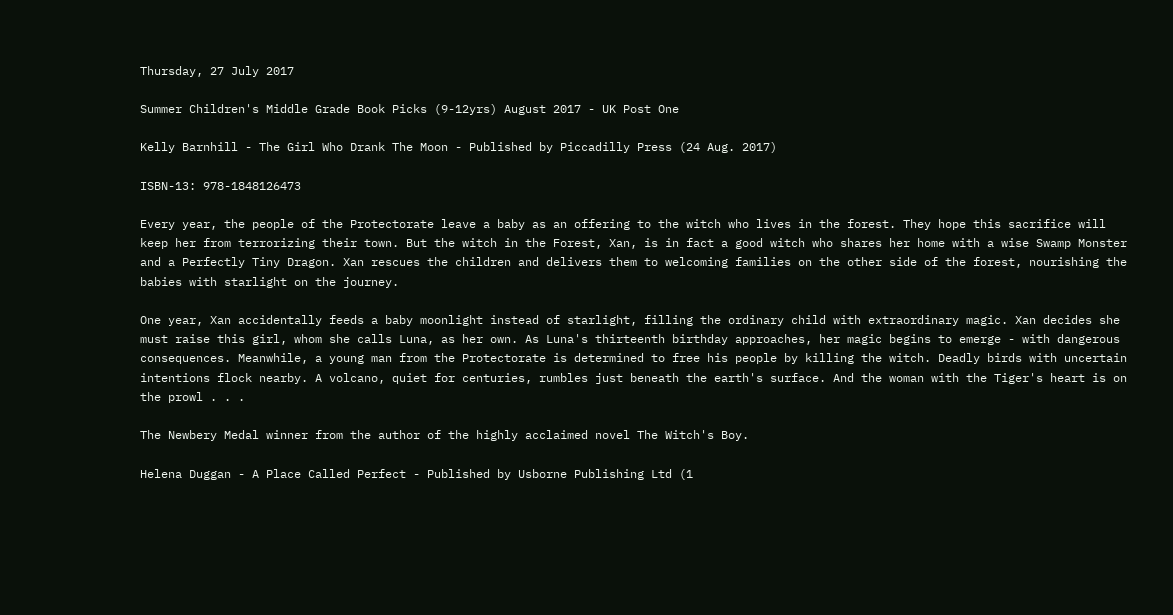Thursday, 27 July 2017

Summer Children's Middle Grade Book Picks (9-12yrs) August 2017 - UK Post One

Kelly Barnhill - The Girl Who Drank The Moon - Published by Piccadilly Press (24 Aug. 2017)

ISBN-13: 978-1848126473

Every year, the people of the Protectorate leave a baby as an offering to the witch who lives in the forest. They hope this sacrifice will keep her from terrorizing their town. But the witch in the Forest, Xan, is in fact a good witch who shares her home with a wise Swamp Monster and a Perfectly Tiny Dragon. Xan rescues the children and delivers them to welcoming families on the other side of the forest, nourishing the babies with starlight on the journey.

One year, Xan accidentally feeds a baby moonlight instead of starlight, filling the ordinary child with extraordinary magic. Xan decides she must raise this girl, whom she calls Luna, as her own. As Luna's thirteenth birthday approaches, her magic begins to emerge - with dangerous consequences. Meanwhile, a young man from the Protectorate is determined to free his people by killing the witch. Deadly birds with uncertain intentions flock nearby. A volcano, quiet for centuries, rumbles just beneath the earth's surface. And the woman with the Tiger's heart is on the prowl . . .

The Newbery Medal winner from the author of the highly acclaimed novel The Witch's Boy.

Helena Duggan - A Place Called Perfect - Published by Usborne Publishing Ltd (1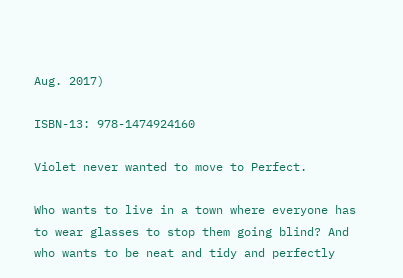Aug. 2017)

ISBN-13: 978-1474924160

Violet never wanted to move to Perfect.

Who wants to live in a town where everyone has to wear glasses to stop them going blind? And who wants to be neat and tidy and perfectly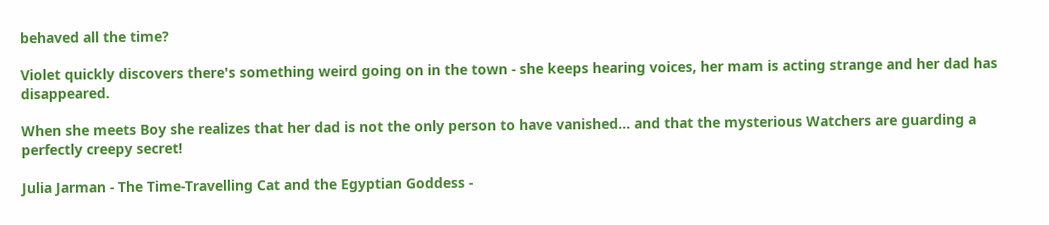behaved all the time?

Violet quickly discovers there's something weird going on in the town - she keeps hearing voices, her mam is acting strange and her dad has disappeared.

When she meets Boy she realizes that her dad is not the only person to have vanished... and that the mysterious Watchers are guarding a perfectly creepy secret!

Julia Jarman - The Time-Travelling Cat and the Egyptian Goddess -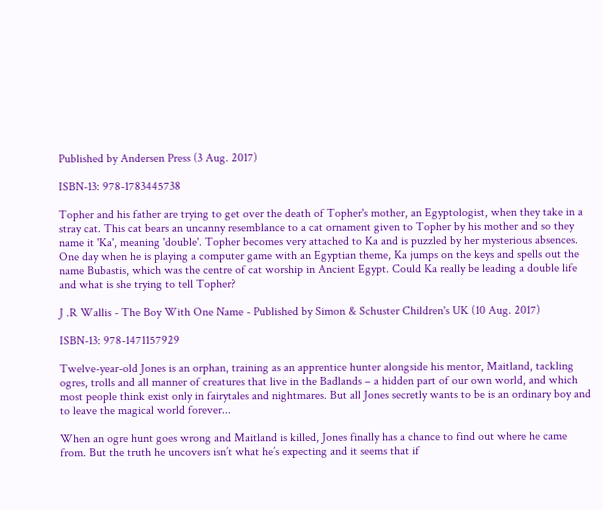Published by Andersen Press (3 Aug. 2017)

ISBN-13: 978-1783445738

Topher and his father are trying to get over the death of Topher's mother, an Egyptologist, when they take in a stray cat. This cat bears an uncanny resemblance to a cat ornament given to Topher by his mother and so they name it 'Ka', meaning 'double'. Topher becomes very attached to Ka and is puzzled by her mysterious absences. One day when he is playing a computer game with an Egyptian theme, Ka jumps on the keys and spells out the name Bubastis, which was the centre of cat worship in Ancient Egypt. Could Ka really be leading a double life and what is she trying to tell Topher?

J .R Wallis - The Boy With One Name - Published by Simon & Schuster Children's UK (10 Aug. 2017)

ISBN-13: 978-1471157929

Twelve-year-old Jones is an orphan, training as an apprentice hunter alongside his mentor, Maitland, tackling ogres, trolls and all manner of creatures that live in the Badlands – a hidden part of our own world, and which most people think exist only in fairytales and nightmares. But all Jones secretly wants to be is an ordinary boy and to leave the magical world forever...

When an ogre hunt goes wrong and Maitland is killed, Jones finally has a chance to find out where he came from. But the truth he uncovers isn’t what he’s expecting and it seems that if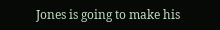Jones is going to make his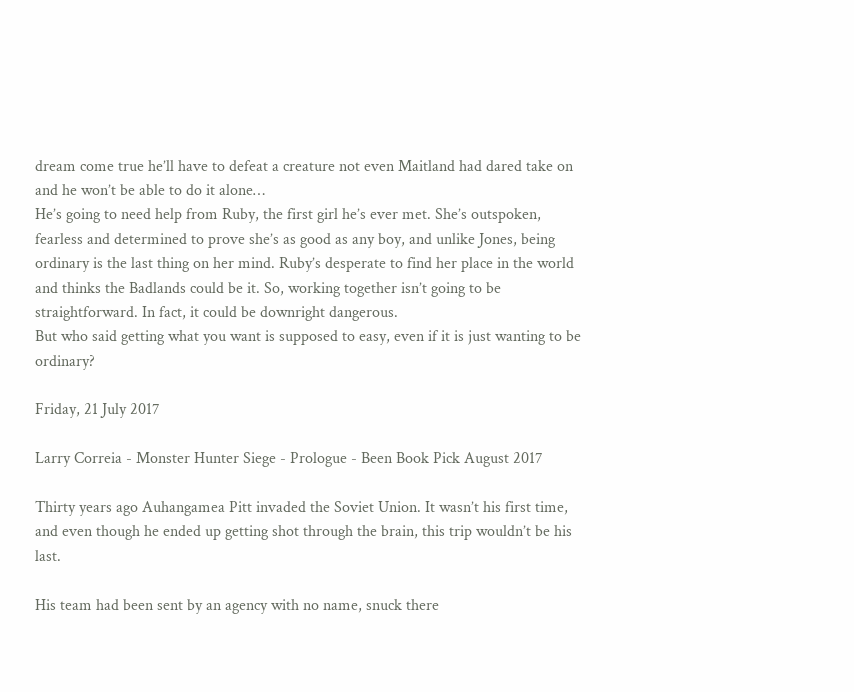dream come true he’ll have to defeat a creature not even Maitland had dared take on and he won’t be able to do it alone…
He’s going to need help from Ruby, the first girl he’s ever met. She’s outspoken, fearless and determined to prove she’s as good as any boy, and unlike Jones, being ordinary is the last thing on her mind. Ruby’s desperate to find her place in the world and thinks the Badlands could be it. So, working together isn’t going to be straightforward. In fact, it could be downright dangerous.
But who said getting what you want is supposed to easy, even if it is just wanting to be ordinary?

Friday, 21 July 2017

Larry Correia - Monster Hunter Siege - Prologue - Been Book Pick August 2017

Thirty years ago Auhangamea Pitt invaded the Soviet Union. It wasn’t his first time, and even though he ended up getting shot through the brain, this trip wouldn’t be his last.

His team had been sent by an agency with no name, snuck there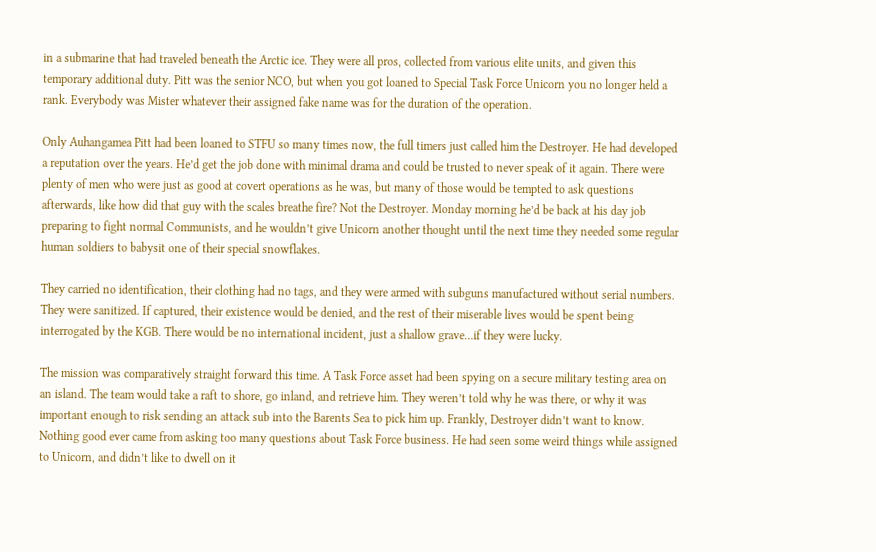in a submarine that had traveled beneath the Arctic ice. They were all pros, collected from various elite units, and given this temporary additional duty. Pitt was the senior NCO, but when you got loaned to Special Task Force Unicorn you no longer held a rank. Everybody was Mister whatever their assigned fake name was for the duration of the operation.

Only Auhangamea Pitt had been loaned to STFU so many times now, the full timers just called him the Destroyer. He had developed a reputation over the years. He’d get the job done with minimal drama and could be trusted to never speak of it again. There were plenty of men who were just as good at covert operations as he was, but many of those would be tempted to ask questions afterwards, like how did that guy with the scales breathe fire? Not the Destroyer. Monday morning he’d be back at his day job preparing to fight normal Communists, and he wouldn’t give Unicorn another thought until the next time they needed some regular human soldiers to babysit one of their special snowflakes.

They carried no identification, their clothing had no tags, and they were armed with subguns manufactured without serial numbers. They were sanitized. If captured, their existence would be denied, and the rest of their miserable lives would be spent being interrogated by the KGB. There would be no international incident, just a shallow grave…if they were lucky.

The mission was comparatively straight forward this time. A Task Force asset had been spying on a secure military testing area on an island. The team would take a raft to shore, go inland, and retrieve him. They weren’t told why he was there, or why it was important enough to risk sending an attack sub into the Barents Sea to pick him up. Frankly, Destroyer didn’t want to know. Nothing good ever came from asking too many questions about Task Force business. He had seen some weird things while assigned to Unicorn, and didn’t like to dwell on it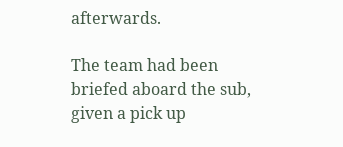afterwards.

The team had been briefed aboard the sub, given a pick up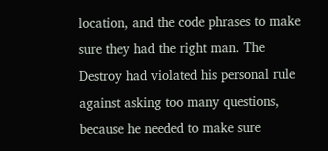location, and the code phrases to make sure they had the right man. The Destroy had violated his personal rule against asking too many questions, because he needed to make sure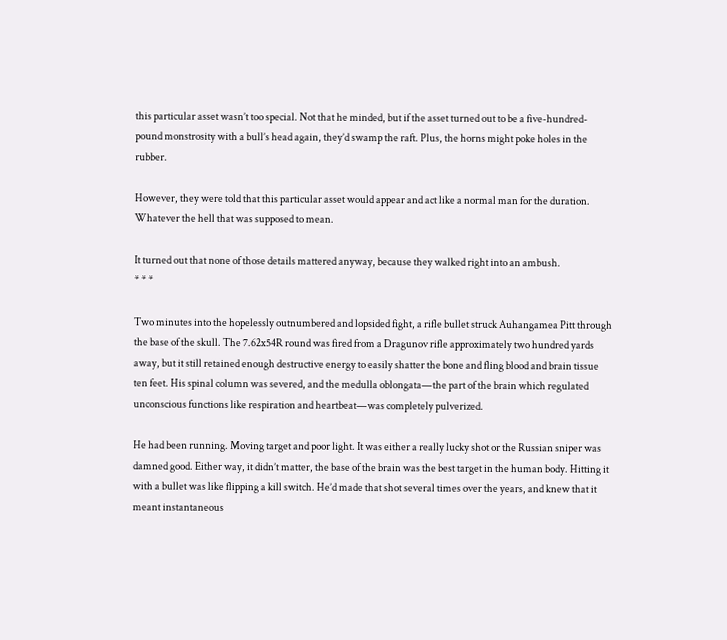this particular asset wasn’t too special. Not that he minded, but if the asset turned out to be a five-hundred-pound monstrosity with a bull’s head again, they’d swamp the raft. Plus, the horns might poke holes in the rubber.

However, they were told that this particular asset would appear and act like a normal man for the duration. Whatever the hell that was supposed to mean.

It turned out that none of those details mattered anyway, because they walked right into an ambush.
* * *

Two minutes into the hopelessly outnumbered and lopsided fight, a rifle bullet struck Auhangamea Pitt through the base of the skull. The 7.62x54R round was fired from a Dragunov rifle approximately two hundred yards away, but it still retained enough destructive energy to easily shatter the bone and fling blood and brain tissue ten feet. His spinal column was severed, and the medulla oblongata—the part of the brain which regulated unconscious functions like respiration and heartbeat—was completely pulverized.

He had been running. Moving target and poor light. It was either a really lucky shot or the Russian sniper was damned good. Either way, it didn’t matter, the base of the brain was the best target in the human body. Hitting it with a bullet was like flipping a kill switch. He’d made that shot several times over the years, and knew that it meant instantaneous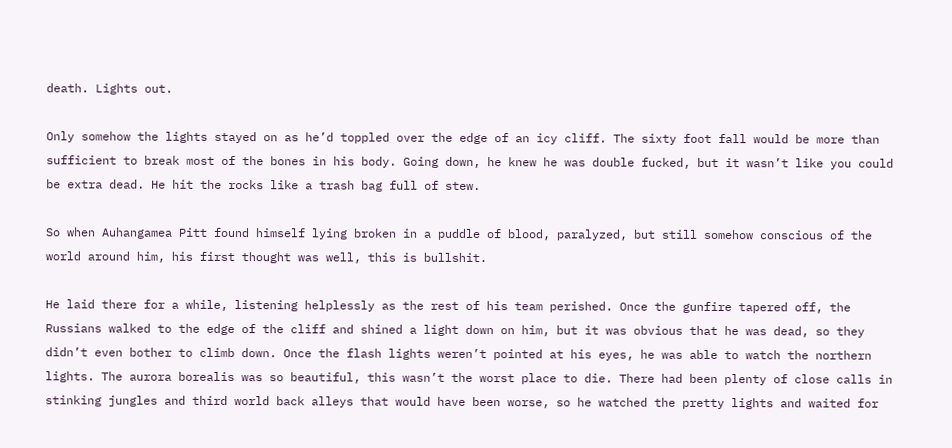death. Lights out.

Only somehow the lights stayed on as he’d toppled over the edge of an icy cliff. The sixty foot fall would be more than sufficient to break most of the bones in his body. Going down, he knew he was double fucked, but it wasn’t like you could be extra dead. He hit the rocks like a trash bag full of stew.

So when Auhangamea Pitt found himself lying broken in a puddle of blood, paralyzed, but still somehow conscious of the world around him, his first thought was well, this is bullshit.

He laid there for a while, listening helplessly as the rest of his team perished. Once the gunfire tapered off, the Russians walked to the edge of the cliff and shined a light down on him, but it was obvious that he was dead, so they didn’t even bother to climb down. Once the flash lights weren’t pointed at his eyes, he was able to watch the northern lights. The aurora borealis was so beautiful, this wasn’t the worst place to die. There had been plenty of close calls in stinking jungles and third world back alleys that would have been worse, so he watched the pretty lights and waited for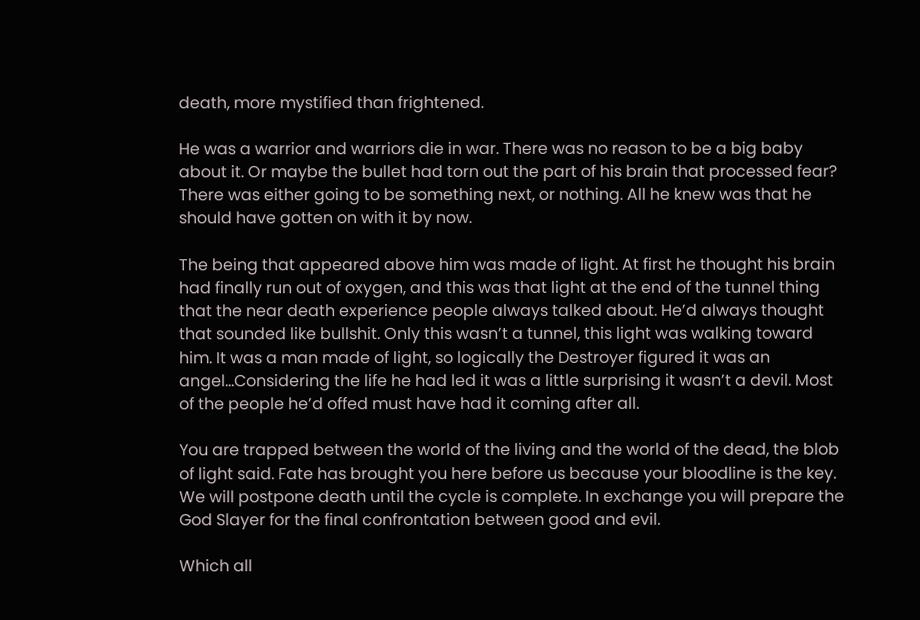death, more mystified than frightened.

He was a warrior and warriors die in war. There was no reason to be a big baby about it. Or maybe the bullet had torn out the part of his brain that processed fear? There was either going to be something next, or nothing. All he knew was that he should have gotten on with it by now.

The being that appeared above him was made of light. At first he thought his brain had finally run out of oxygen, and this was that light at the end of the tunnel thing that the near death experience people always talked about. He’d always thought that sounded like bullshit. Only this wasn’t a tunnel, this light was walking toward him. It was a man made of light, so logically the Destroyer figured it was an angel…Considering the life he had led it was a little surprising it wasn’t a devil. Most of the people he’d offed must have had it coming after all.

You are trapped between the world of the living and the world of the dead, the blob of light said. Fate has brought you here before us because your bloodline is the key. We will postpone death until the cycle is complete. In exchange you will prepare the God Slayer for the final confrontation between good and evil.

Which all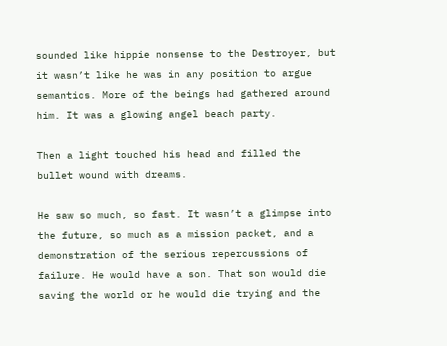sounded like hippie nonsense to the Destroyer, but it wasn’t like he was in any position to argue semantics. More of the beings had gathered around him. It was a glowing angel beach party.

Then a light touched his head and filled the bullet wound with dreams.

He saw so much, so fast. It wasn’t a glimpse into the future, so much as a mission packet, and a demonstration of the serious repercussions of failure. He would have a son. That son would die saving the world or he would die trying and the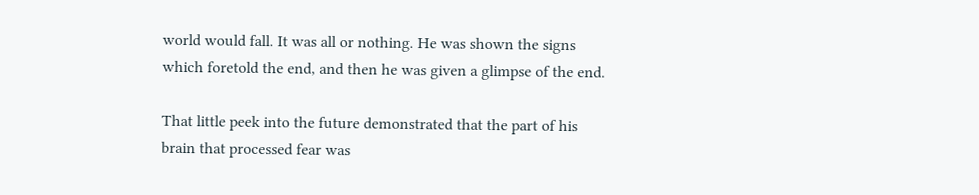world would fall. It was all or nothing. He was shown the signs which foretold the end, and then he was given a glimpse of the end.

That little peek into the future demonstrated that the part of his brain that processed fear was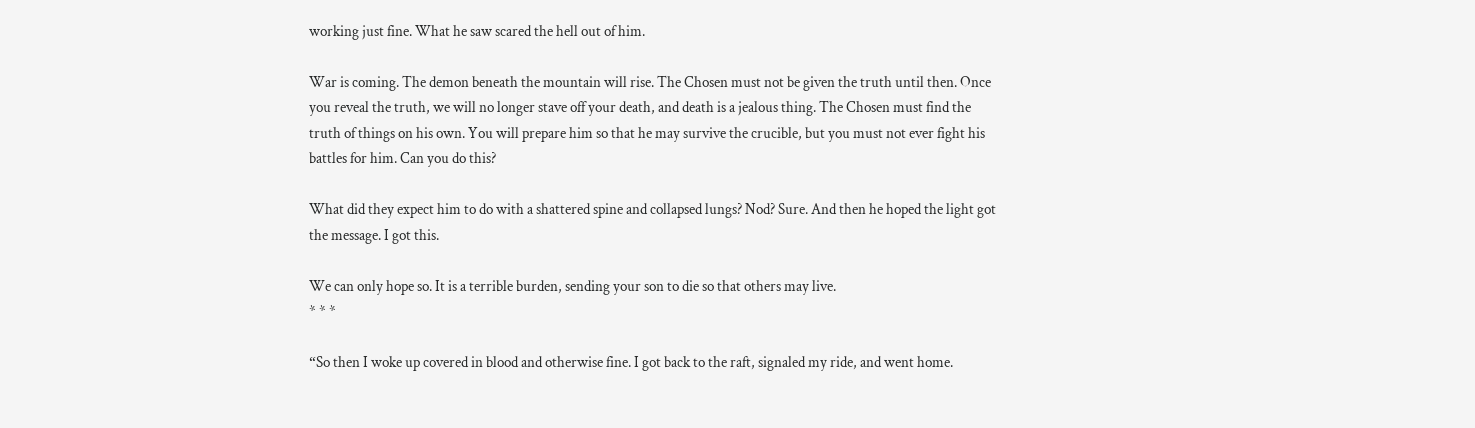working just fine. What he saw scared the hell out of him.

War is coming. The demon beneath the mountain will rise. The Chosen must not be given the truth until then. Once you reveal the truth, we will no longer stave off your death, and death is a jealous thing. The Chosen must find the truth of things on his own. You will prepare him so that he may survive the crucible, but you must not ever fight his battles for him. Can you do this?

What did they expect him to do with a shattered spine and collapsed lungs? Nod? Sure. And then he hoped the light got the message. I got this.

We can only hope so. It is a terrible burden, sending your son to die so that others may live.
* * *

“So then I woke up covered in blood and otherwise fine. I got back to the raft, signaled my ride, and went home.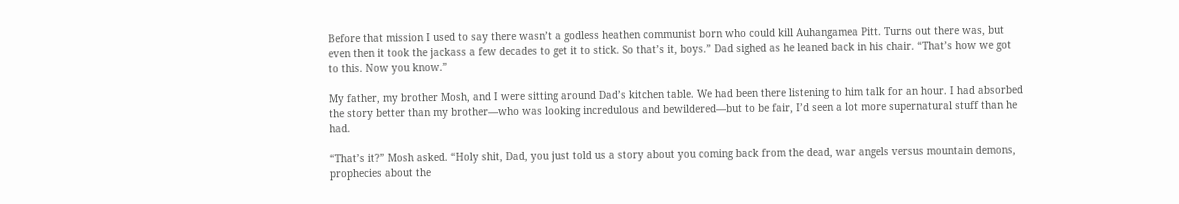Before that mission I used to say there wasn’t a godless heathen communist born who could kill Auhangamea Pitt. Turns out there was, but even then it took the jackass a few decades to get it to stick. So that’s it, boys.” Dad sighed as he leaned back in his chair. “That’s how we got to this. Now you know.”

My father, my brother Mosh, and I were sitting around Dad’s kitchen table. We had been there listening to him talk for an hour. I had absorbed the story better than my brother—who was looking incredulous and bewildered—but to be fair, I’d seen a lot more supernatural stuff than he had.

“That’s it?” Mosh asked. “Holy shit, Dad, you just told us a story about you coming back from the dead, war angels versus mountain demons, prophecies about the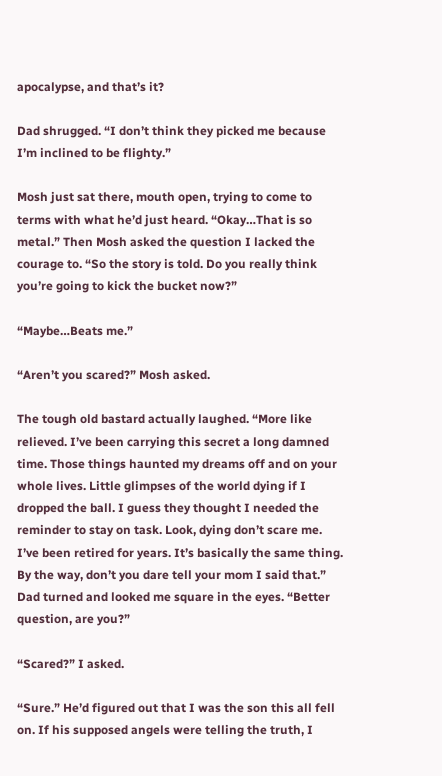apocalypse, and that’s it?

Dad shrugged. “I don’t think they picked me because I’m inclined to be flighty.”

Mosh just sat there, mouth open, trying to come to terms with what he’d just heard. “Okay…That is so metal.” Then Mosh asked the question I lacked the courage to. “So the story is told. Do you really think you’re going to kick the bucket now?”

“Maybe…Beats me.”

“Aren’t you scared?” Mosh asked.

The tough old bastard actually laughed. “More like relieved. I’ve been carrying this secret a long damned time. Those things haunted my dreams off and on your whole lives. Little glimpses of the world dying if I dropped the ball. I guess they thought I needed the reminder to stay on task. Look, dying don’t scare me. I’ve been retired for years. It’s basically the same thing. By the way, don’t you dare tell your mom I said that.” Dad turned and looked me square in the eyes. “Better question, are you?”

“Scared?” I asked.

“Sure.” He’d figured out that I was the son this all fell on. If his supposed angels were telling the truth, I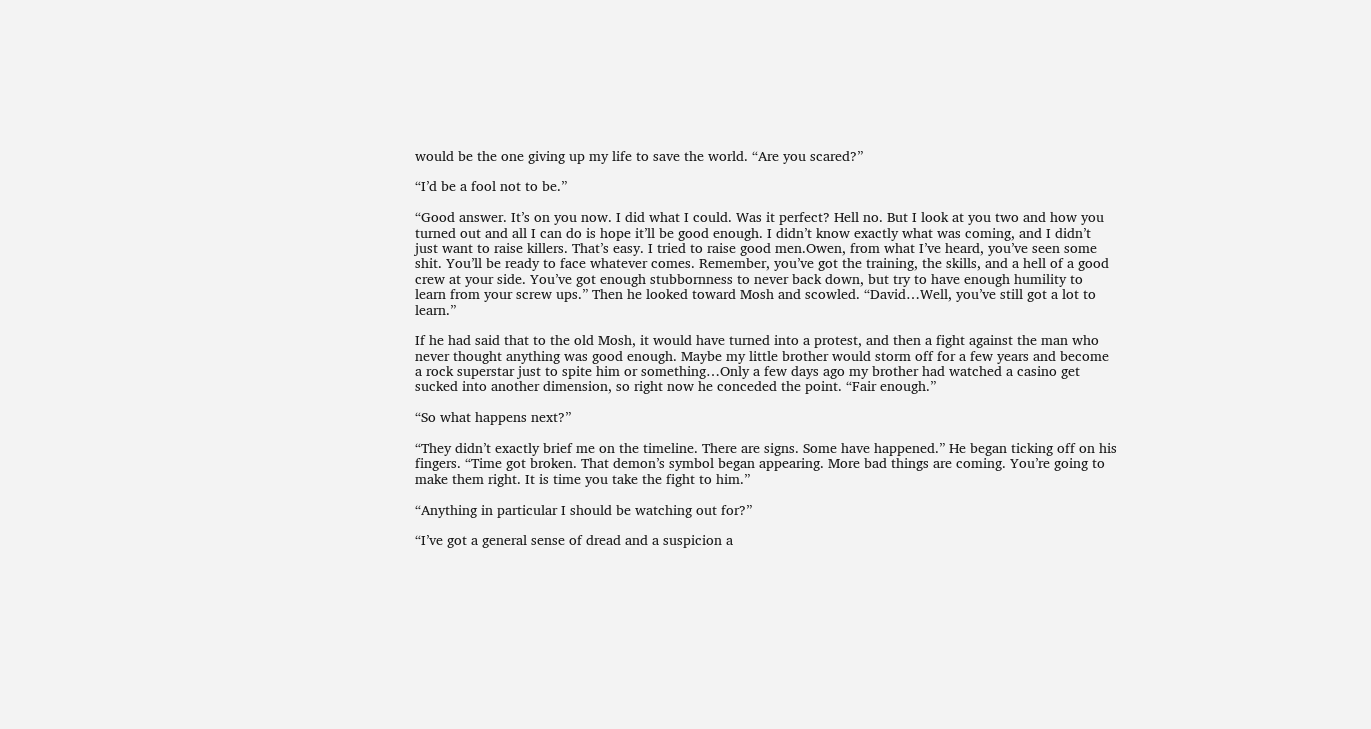would be the one giving up my life to save the world. “Are you scared?”

“I’d be a fool not to be.”

“Good answer. It’s on you now. I did what I could. Was it perfect? Hell no. But I look at you two and how you turned out and all I can do is hope it’ll be good enough. I didn’t know exactly what was coming, and I didn’t just want to raise killers. That’s easy. I tried to raise good men.Owen, from what I’ve heard, you’ve seen some shit. You’ll be ready to face whatever comes. Remember, you’ve got the training, the skills, and a hell of a good crew at your side. You’ve got enough stubbornness to never back down, but try to have enough humility to learn from your screw ups.” Then he looked toward Mosh and scowled. “David…Well, you’ve still got a lot to learn.”

If he had said that to the old Mosh, it would have turned into a protest, and then a fight against the man who never thought anything was good enough. Maybe my little brother would storm off for a few years and become a rock superstar just to spite him or something…Only a few days ago my brother had watched a casino get sucked into another dimension, so right now he conceded the point. “Fair enough.”

“So what happens next?”

“They didn’t exactly brief me on the timeline. There are signs. Some have happened.” He began ticking off on his fingers. “Time got broken. That demon’s symbol began appearing. More bad things are coming. You’re going to make them right. It is time you take the fight to him.”

“Anything in particular I should be watching out for?”

“I’ve got a general sense of dread and a suspicion a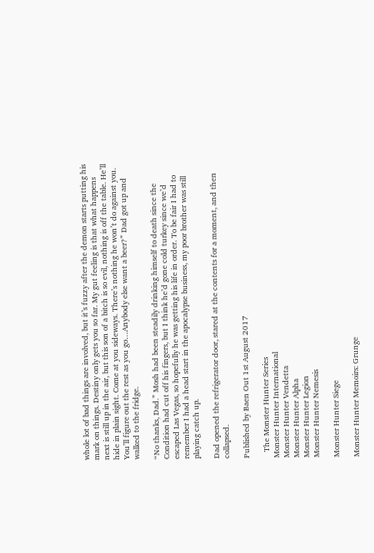whole lot of bad things are involved, but it’s fuzzy after the demon starts putting his mark on things. Destiny only gets you so far. My gut feeling is that what happens next is still up in the air, but this son of a bitch is so evil, nothing is off the table. He’ll hide in plain sight. Come at you sideways. There’s nothing he won’t do against you. You’ll figure out the rest as you go…Anybody else want a beer?” Dad got up and walked to the fridge.

“No thanks, Dad.” Mosh had been steadily drinking himself to death since the Condition had cut off his fingers, but I think he’d gone cold turkey since we’d escaped Las Vegas, so hopefully he was getting his life in order. To be fair I had to remember I had a head start in the apocalypse business, my poor brother was still playing catch up.

Dad opened the refrigerator door, stared at the contents for a moment, and then collapsed.

Published by Baen Out 1st August 2017

   The Monster Hunter Series
Monster Hunter International
Monster Hunter Vendetta
Monster Hunter Alpha
Monster Hunter Legion
Monster Hunter Nemesis

Monster Hunter Siege

Monster Hunter Memoirs: Grunge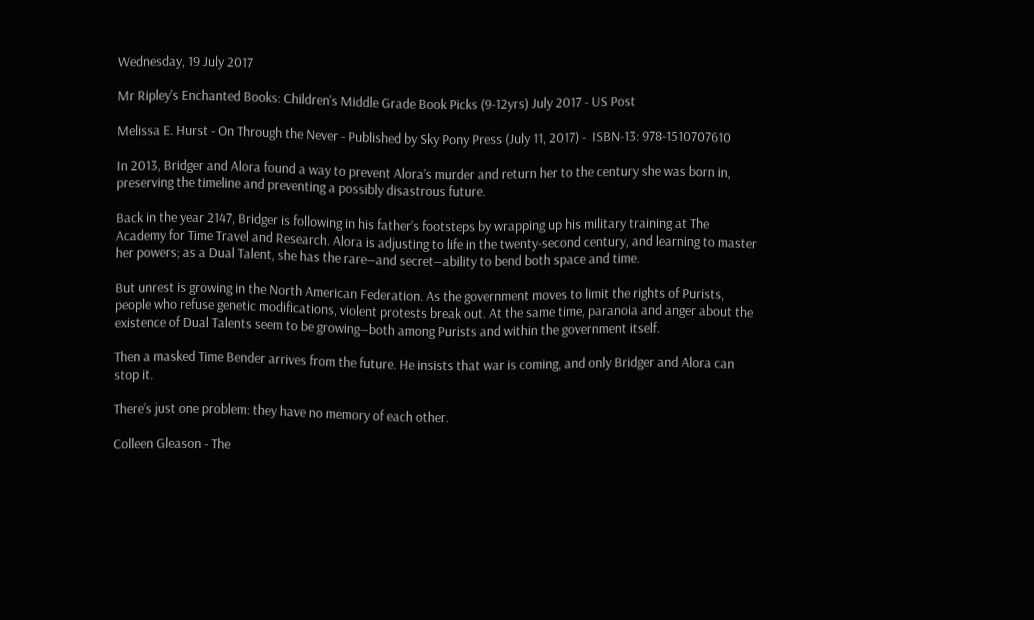Wednesday, 19 July 2017

Mr Ripley's Enchanted Books: Children's Middle Grade Book Picks (9-12yrs) July 2017 - US Post

Melissa E. Hurst - On Through the Never - Published by Sky Pony Press (July 11, 2017) -  ISBN-13: 978-1510707610

In 2013, Bridger and Alora found a way to prevent Alora’s murder and return her to the century she was born in, preserving the timeline and preventing a possibly disastrous future.

Back in the year 2147, Bridger is following in his father’s footsteps by wrapping up his military training at The Academy for Time Travel and Research. Alora is adjusting to life in the twenty-second century, and learning to master her powers; as a Dual Talent, she has the rare―and secret―ability to bend both space and time.

But unrest is growing in the North American Federation. As the government moves to limit the rights of Purists, people who refuse genetic modifications, violent protests break out. At the same time, paranoia and anger about the existence of Dual Talents seem to be growing―both among Purists and within the government itself.

Then a masked Time Bender arrives from the future. He insists that war is coming, and only Bridger and Alora can stop it.

There’s just one problem: they have no memory of each other.

Colleen Gleason - The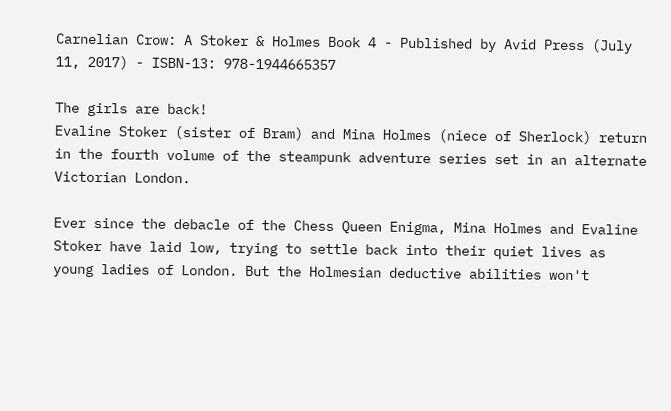Carnelian Crow: A Stoker & Holmes Book 4 - Published by Avid Press (July 11, 2017) - ISBN-13: 978-1944665357

The girls are back!
Evaline Stoker (sister of Bram) and Mina Holmes (niece of Sherlock) return in the fourth volume of the steampunk adventure series set in an alternate Victorian London.

Ever since the debacle of the Chess Queen Enigma, Mina Holmes and Evaline Stoker have laid low, trying to settle back into their quiet lives as young ladies of London. But the Holmesian deductive abilities won't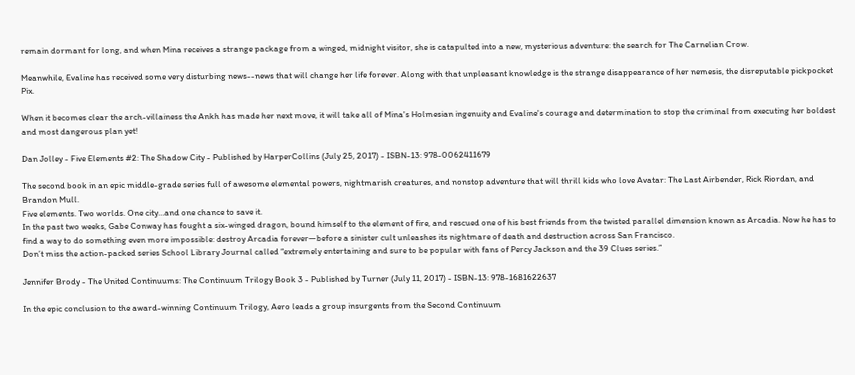remain dormant for long, and when Mina receives a strange package from a winged, midnight visitor, she is catapulted into a new, mysterious adventure: the search for The Carnelian Crow.

Meanwhile, Evaline has received some very disturbing news--news that will change her life forever. Along with that unpleasant knowledge is the strange disappearance of her nemesis, the disreputable pickpocket Pix.

When it becomes clear the arch-villainess the Ankh has made her next move, it will take all of Mina's Holmesian ingenuity and Evaline's courage and determination to stop the criminal from executing her boldest and most dangerous plan yet!

Dan Jolley - Five Elements #2: The Shadow City - Published by HarperCollins (July 25, 2017) - ISBN-13: 978-0062411679

The second book in an epic middle-grade series full of awesome elemental powers, nightmarish creatures, and nonstop adventure that will thrill kids who love Avatar: The Last Airbender, Rick Riordan, and Brandon Mull.
Five elements. Two worlds. One city…and one chance to save it.
In the past two weeks, Gabe Conway has fought a six-winged dragon, bound himself to the element of fire, and rescued one of his best friends from the twisted parallel dimension known as Arcadia. Now he has to find a way to do something even more impossible: destroy Arcadia forever—before a sinister cult unleashes its nightmare of death and destruction across San Francisco.
Don’t miss the action-packed series School Library Journal called “extremely entertaining and sure to be popular with fans of Percy Jackson and the 39 Clues series.”

Jennifer Brody - The United Continuums: The Continuum Trilogy Book 3 - Published by Turner (July 11, 2017) - ISBN-13: 978-1681622637

In the epic conclusion to the award-winning Continuum Trilogy, Aero leads a group insurgents from the Second Continuum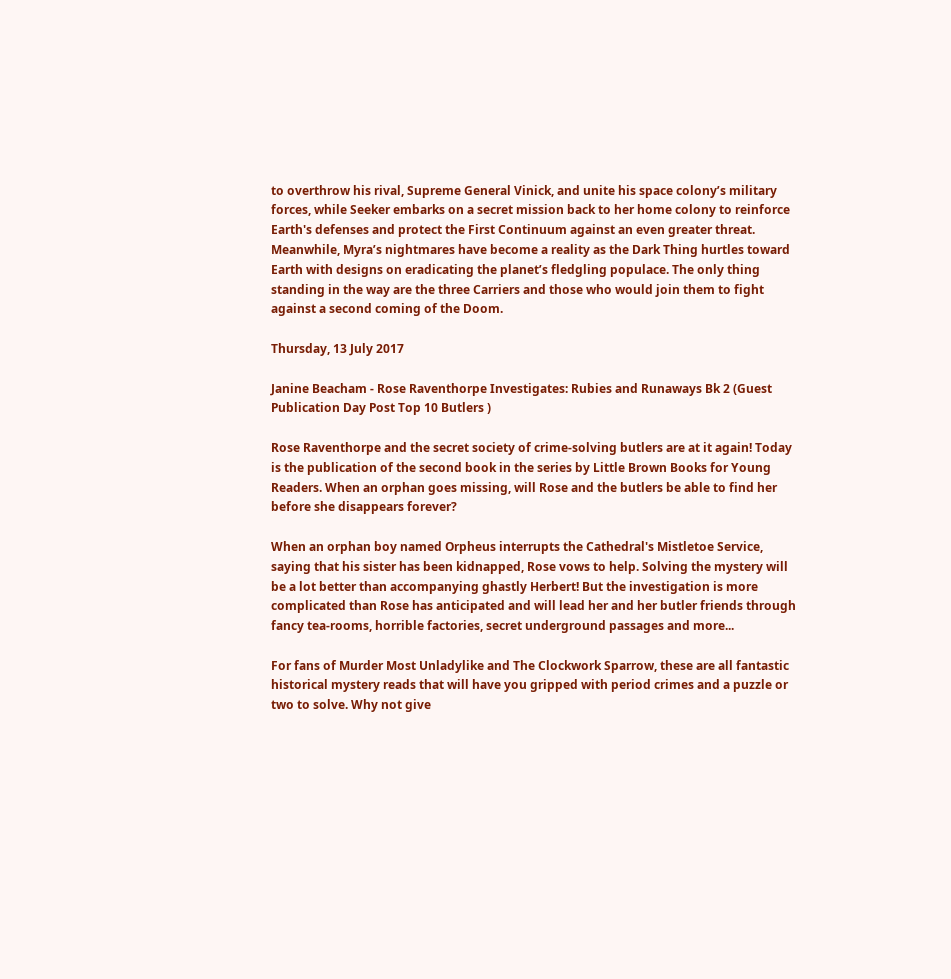to overthrow his rival, Supreme General Vinick, and unite his space colony’s military forces, while Seeker embarks on a secret mission back to her home colony to reinforce Earth's defenses and protect the First Continuum against an even greater threat. Meanwhile, Myra’s nightmares have become a reality as the Dark Thing hurtles toward Earth with designs on eradicating the planet’s fledgling populace. The only thing standing in the way are the three Carriers and those who would join them to fight against a second coming of the Doom.

Thursday, 13 July 2017

Janine Beacham - Rose Raventhorpe Investigates: Rubies and Runaways Bk 2 (Guest Publication Day Post Top 10 Butlers )

Rose Raventhorpe and the secret society of crime-solving butlers are at it again! Today is the publication of the second book in the series by Little Brown Books for Young Readers. When an orphan goes missing, will Rose and the butlers be able to find her before she disappears forever?

When an orphan boy named Orpheus interrupts the Cathedral's Mistletoe Service, saying that his sister has been kidnapped, Rose vows to help. Solving the mystery will be a lot better than accompanying ghastly Herbert! But the investigation is more complicated than Rose has anticipated and will lead her and her butler friends through fancy tea-rooms, horrible factories, secret underground passages and more...

For fans of Murder Most Unladylike and The Clockwork Sparrow, these are all fantastic historical mystery reads that will have you gripped with period crimes and a puzzle or two to solve. Why not give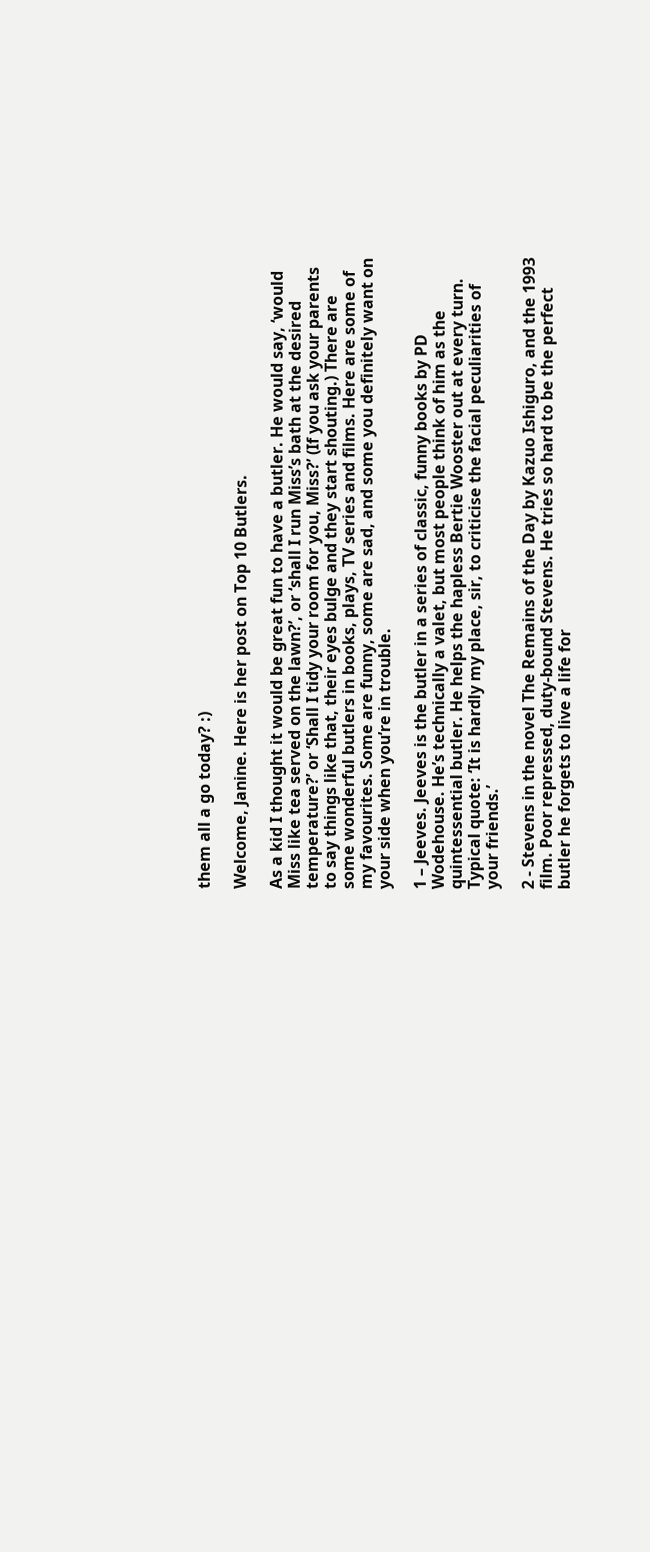them all a go today? :)

Welcome, Janine. Here is her post on Top 10 Butlers.

As a kid I thought it would be great fun to have a butler. He would say, ‘would Miss like tea served on the lawn?’, or ‘shall I run Miss’s bath at the desired temperature?’ or ‘Shall I tidy your room for you, Miss?’ (If you ask your parents to say things like that, their eyes bulge and they start shouting.) There are some wonderful butlers in books, plays, TV series and films. Here are some of my favourites. Some are funny, some are sad, and some you definitely want on your side when you’re in trouble.

1 – Jeeves. Jeeves is the butler in a series of classic, funny books by PD Wodehouse. He’s technically a valet, but most people think of him as the quintessential butler. He helps the hapless Bertie Wooster out at every turn. Typical quote: ‘It is hardly my place, sir, to criticise the facial peculiarities of your friends.’

2 - Stevens in the novel The Remains of the Day by Kazuo Ishiguro, and the 1993 film. Poor repressed, duty-bound Stevens. He tries so hard to be the perfect butler he forgets to live a life for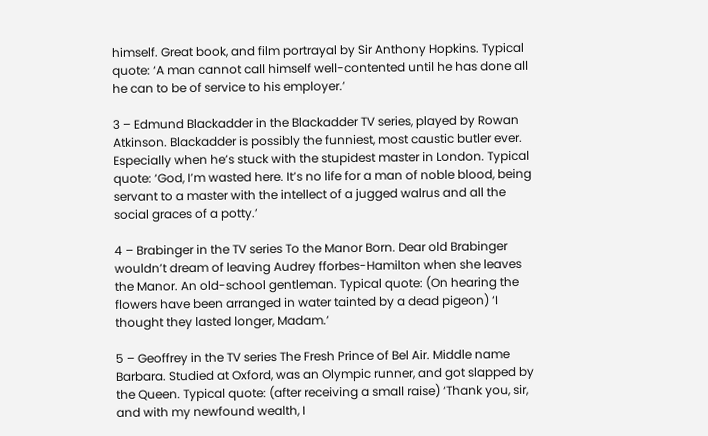himself. Great book, and film portrayal by Sir Anthony Hopkins. Typical quote: ‘A man cannot call himself well-contented until he has done all he can to be of service to his employer.’

3 – Edmund Blackadder in the Blackadder TV series, played by Rowan Atkinson. Blackadder is possibly the funniest, most caustic butler ever. Especially when he’s stuck with the stupidest master in London. Typical quote: ‘God, I’m wasted here. It’s no life for a man of noble blood, being servant to a master with the intellect of a jugged walrus and all the social graces of a potty.’

4 – Brabinger in the TV series To the Manor Born. Dear old Brabinger wouldn’t dream of leaving Audrey fforbes-Hamilton when she leaves the Manor. An old-school gentleman. Typical quote: (On hearing the flowers have been arranged in water tainted by a dead pigeon) ‘I thought they lasted longer, Madam.’

5 – Geoffrey in the TV series The Fresh Prince of Bel Air. Middle name Barbara. Studied at Oxford, was an Olympic runner, and got slapped by the Queen. Typical quote: (after receiving a small raise) ‘Thank you, sir, and with my newfound wealth, I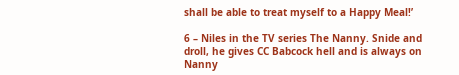shall be able to treat myself to a Happy Meal!’

6 – Niles in the TV series The Nanny. Snide and droll, he gives CC Babcock hell and is always on Nanny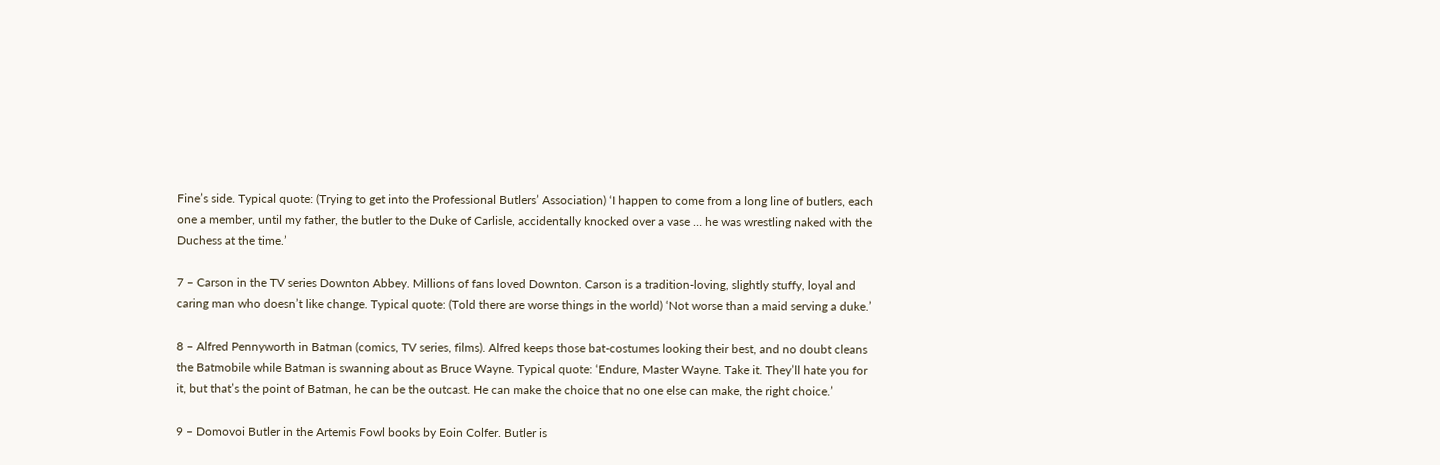Fine’s side. Typical quote: (Trying to get into the Professional Butlers’ Association) ‘I happen to come from a long line of butlers, each one a member, until my father, the butler to the Duke of Carlisle, accidentally knocked over a vase … he was wrestling naked with the Duchess at the time.’

7 – Carson in the TV series Downton Abbey. Millions of fans loved Downton. Carson is a tradition-loving, slightly stuffy, loyal and caring man who doesn’t like change. Typical quote: (Told there are worse things in the world) ‘Not worse than a maid serving a duke.’

8 – Alfred Pennyworth in Batman (comics, TV series, films). Alfred keeps those bat-costumes looking their best, and no doubt cleans the Batmobile while Batman is swanning about as Bruce Wayne. Typical quote: ‘Endure, Master Wayne. Take it. They’ll hate you for it, but that’s the point of Batman, he can be the outcast. He can make the choice that no one else can make, the right choice.’

9 – Domovoi Butler in the Artemis Fowl books by Eoin Colfer. Butler is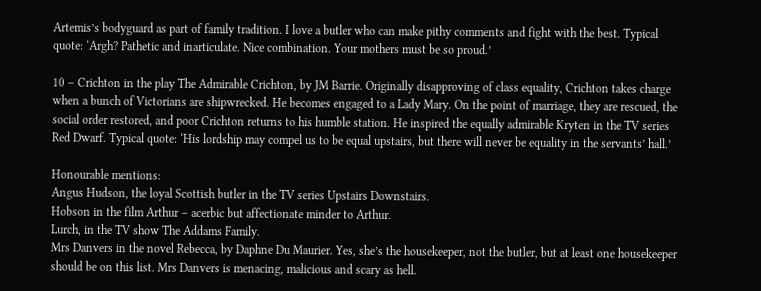Artemis’s bodyguard as part of family tradition. I love a butler who can make pithy comments and fight with the best. Typical quote: ‘Argh? Pathetic and inarticulate. Nice combination. Your mothers must be so proud.’

10 – Crichton in the play The Admirable Crichton, by JM Barrie. Originally disapproving of class equality, Crichton takes charge when a bunch of Victorians are shipwrecked. He becomes engaged to a Lady Mary. On the point of marriage, they are rescued, the social order restored, and poor Crichton returns to his humble station. He inspired the equally admirable Kryten in the TV series Red Dwarf. Typical quote: ‘His lordship may compel us to be equal upstairs, but there will never be equality in the servants’ hall.’

Honourable mentions:
Angus Hudson, the loyal Scottish butler in the TV series Upstairs Downstairs.
Hobson in the film Arthur – acerbic but affectionate minder to Arthur.
Lurch, in the TV show The Addams Family.
Mrs Danvers in the novel Rebecca, by Daphne Du Maurier. Yes, she’s the housekeeper, not the butler, but at least one housekeeper should be on this list. Mrs Danvers is menacing, malicious and scary as hell.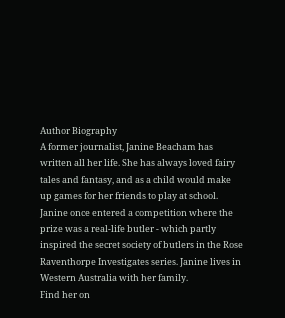Author Biography
A former journalist, Janine Beacham has written all her life. She has always loved fairy tales and fantasy, and as a child would make up games for her friends to play at school. Janine once entered a competition where the prize was a real-life butler - which partly inspired the secret society of butlers in the Rose Raventhorpe Investigates series. Janine lives in Western Australia with her family.
Find her on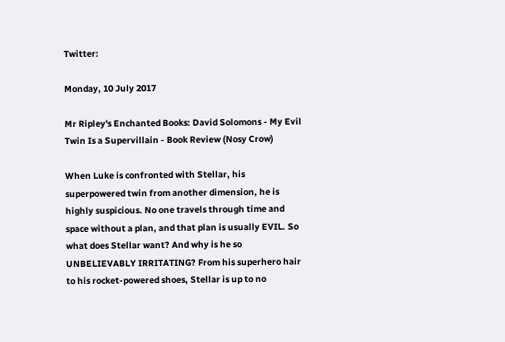Twitter:

Monday, 10 July 2017

Mr Ripley's Enchanted Books: David Solomons - My Evil Twin Is a Supervillain - Book Review (Nosy Crow)

When Luke is confronted with Stellar, his superpowered twin from another dimension, he is highly suspicious. No one travels through time and space without a plan, and that plan is usually EVIL. So what does Stellar want? And why is he so UNBELIEVABLY IRRITATING? From his superhero hair to his rocket-powered shoes, Stellar is up to no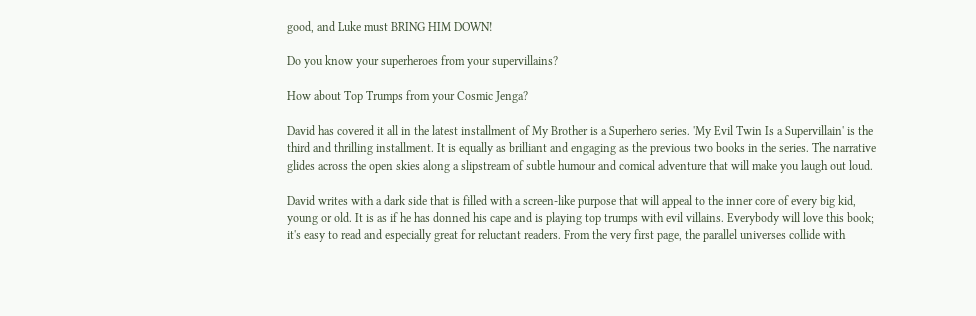good, and Luke must BRING HIM DOWN!

Do you know your superheroes from your supervillains?

How about Top Trumps from your Cosmic Jenga?

David has covered it all in the latest installment of My Brother is a Superhero series. 'My Evil Twin Is a Supervillain' is the third and thrilling installment. It is equally as brilliant and engaging as the previous two books in the series. The narrative glides across the open skies along a slipstream of subtle humour and comical adventure that will make you laugh out loud.

David writes with a dark side that is filled with a screen-like purpose that will appeal to the inner core of every big kid, young or old. It is as if he has donned his cape and is playing top trumps with evil villains. Everybody will love this book; it's easy to read and especially great for reluctant readers. From the very first page, the parallel universes collide with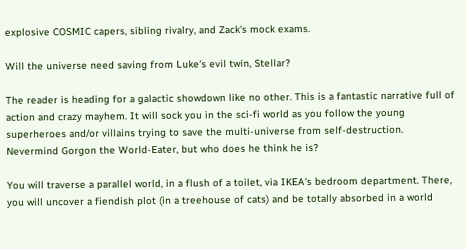explosive COSMIC capers, sibling rivalry, and Zack's mock exams.

Will the universe need saving from Luke's evil twin, Stellar?

The reader is heading for a galactic showdown like no other. This is a fantastic narrative full of action and crazy mayhem. It will sock you in the sci-fi world as you follow the young superheroes and/or villains trying to save the multi-universe from self-destruction. Nevermind Gorgon the World-Eater, but who does he think he is?

You will traverse a parallel world, in a flush of a toilet, via IKEA's bedroom department. There, you will uncover a fiendish plot (in a treehouse of cats) and be totally absorbed in a world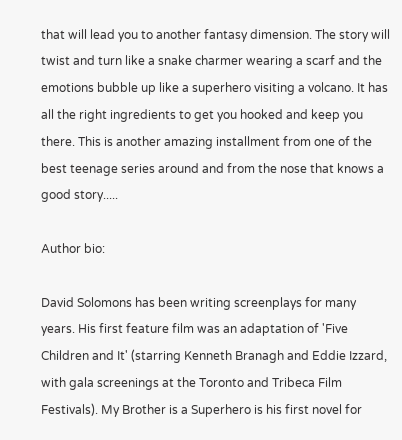that will lead you to another fantasy dimension. The story will twist and turn like a snake charmer wearing a scarf and the emotions bubble up like a superhero visiting a volcano. It has all the right ingredients to get you hooked and keep you there. This is another amazing installment from one of the best teenage series around and from the nose that knows a good story.....

Author bio:

David Solomons has been writing screenplays for many years. His first feature film was an adaptation of 'Five Children and It' (starring Kenneth Branagh and Eddie Izzard, with gala screenings at the Toronto and Tribeca Film Festivals). My Brother is a Superhero is his first novel for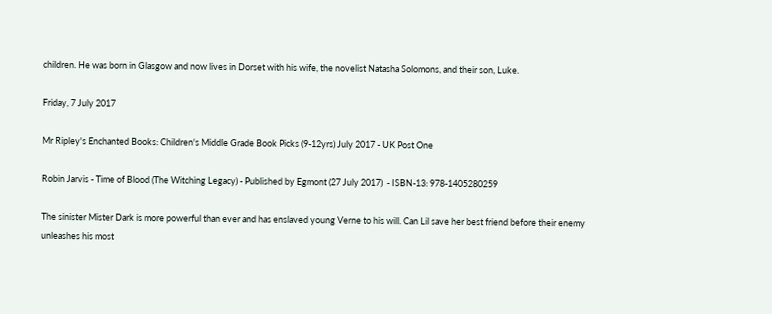children. He was born in Glasgow and now lives in Dorset with his wife, the novelist Natasha Solomons, and their son, Luke.

Friday, 7 July 2017

Mr Ripley's Enchanted Books: Children's Middle Grade Book Picks (9-12yrs) July 2017 - UK Post One

Robin Jarvis - Time of Blood (The Witching Legacy) - Published by Egmont (27 July 2017)  - ISBN-13: 978-1405280259

The sinister Mister Dark is more powerful than ever and has enslaved young Verne to his will. Can Lil save her best friend before their enemy unleashes his most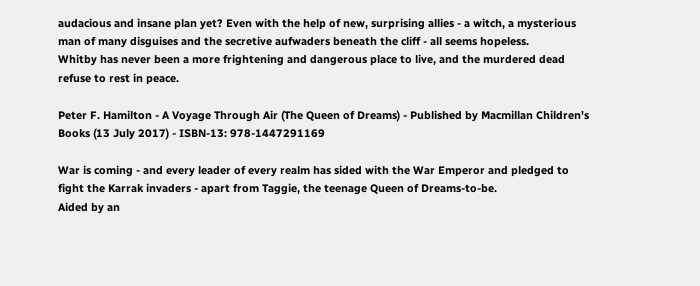audacious and insane plan yet? Even with the help of new, surprising allies - a witch, a mysterious man of many disguises and the secretive aufwaders beneath the cliff - all seems hopeless.
Whitby has never been a more frightening and dangerous place to live, and the murdered dead refuse to rest in peace.

Peter F. Hamilton - A Voyage Through Air (The Queen of Dreams) - Published by Macmillan Children's Books (13 July 2017) - ISBN-13: 978-1447291169

War is coming - and every leader of every realm has sided with the War Emperor and pledged to fight the Karrak invaders - apart from Taggie, the teenage Queen of Dreams-to-be.
Aided by an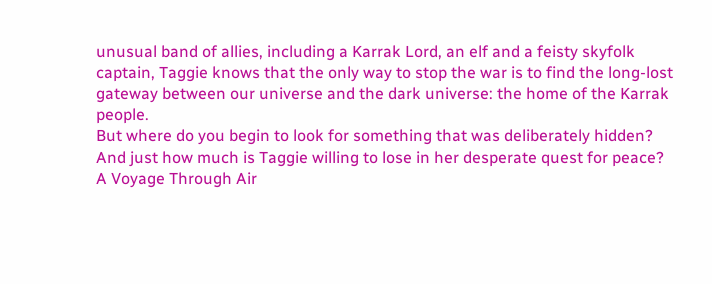unusual band of allies, including a Karrak Lord, an elf and a feisty skyfolk captain, Taggie knows that the only way to stop the war is to find the long-lost gateway between our universe and the dark universe: the home of the Karrak people.
But where do you begin to look for something that was deliberately hidden? And just how much is Taggie willing to lose in her desperate quest for peace?
A Voyage Through Air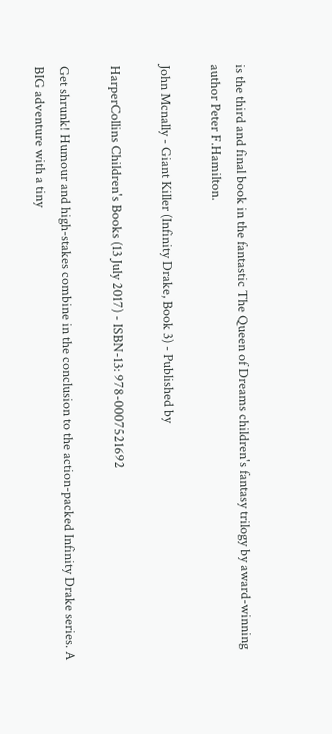is the third and final book in the fantastic The Queen of Dreams children's fantasy trilogy by award-winning author Peter F.Hamilton.

John Mcnally - Giant Killer (Infinity Drake, Book 3) - Published by

HarperCollins Children's Books (13 July 2017) - ISBN-13: 978-0007521692

Get shrunk! Humour and high-stakes combine in the conclusion to the action-packed Infinity Drake series. A BIG adventure with a tiny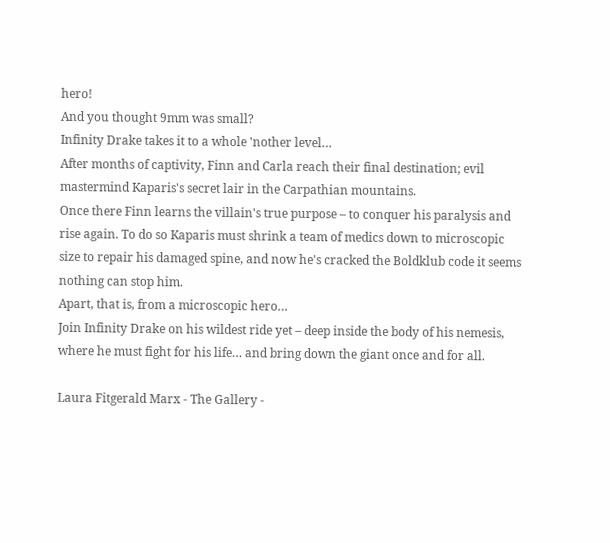hero!
And you thought 9mm was small?
Infinity Drake takes it to a whole 'nother level…
After months of captivity, Finn and Carla reach their final destination; evil mastermind Kaparis's secret lair in the Carpathian mountains.
Once there Finn learns the villain's true purpose – to conquer his paralysis and rise again. To do so Kaparis must shrink a team of medics down to microscopic size to repair his damaged spine, and now he's cracked the Boldklub code it seems nothing can stop him.
Apart, that is, from a microscopic hero…
Join Infinity Drake on his wildest ride yet – deep inside the body of his nemesis, where he must fight for his life… and bring down the giant once and for all.

Laura Fitgerald Marx - The Gallery -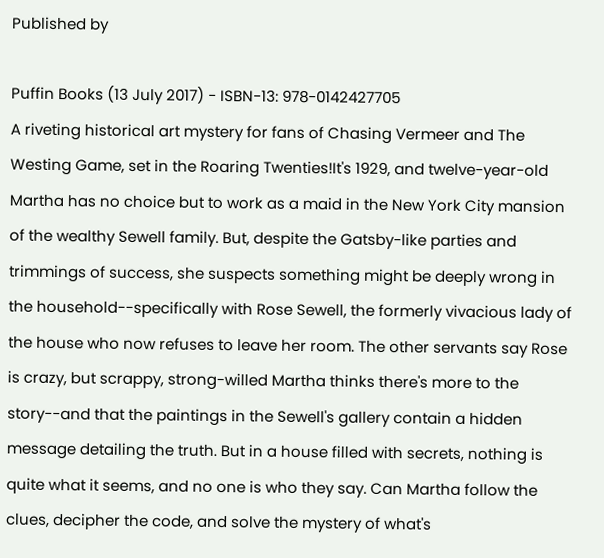Published by

Puffin Books (13 July 2017) - ISBN-13: 978-0142427705
A riveting historical art mystery for fans of Chasing Vermeer and The Westing Game, set in the Roaring Twenties!It's 1929, and twelve-year-old Martha has no choice but to work as a maid in the New York City mansion of the wealthy Sewell family. But, despite the Gatsby-like parties and trimmings of success, she suspects something might be deeply wrong in the household--specifically with Rose Sewell, the formerly vivacious lady of the house who now refuses to leave her room. The other servants say Rose is crazy, but scrappy, strong-willed Martha thinks there's more to the story--and that the paintings in the Sewell's gallery contain a hidden message detailing the truth. But in a house filled with secrets, nothing is quite what it seems, and no one is who they say. Can Martha follow the clues, decipher the code, and solve the mystery of what's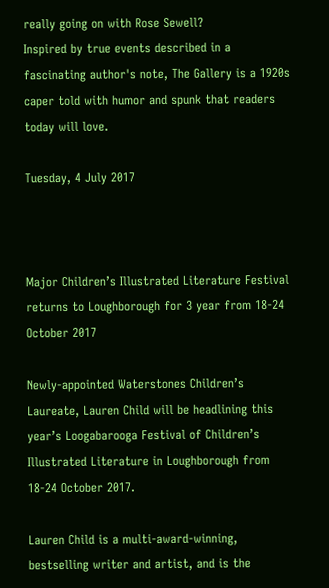really going on with Rose Sewell?
Inspired by true events described in a fascinating author's note, The Gallery is a 1920s caper told with humor and spunk that readers today will love.

Tuesday, 4 July 2017



Major Children’s Illustrated Literature Festival returns to Loughborough for 3 year from 18-24 October 2017

Newly-appointed Waterstones Children’s Laureate, Lauren Child will be headlining this year’s Loogabarooga Festival of Children’s Illustrated Literature in Loughborough from 18-24 October 2017.

Lauren Child is a multi-award-winning, bestselling writer and artist, and is the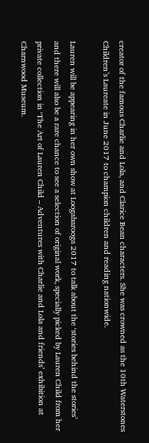creator of the famous Charlie and Lola, and Clarice Bean characters. She was crowned as the 10th Waterstones Children’s Laureate in June 2017 to champion children and reading nationwide.

Lauren will be appearing in her own show at Loogabarooga 2017 to talk about the ‘stories behind the stories’ and there will also be a rare chance to see a selection of original work, specially picked by Lauren Child from her private collection in ‘The Art of Lauren Child – Adventures with Charlie and Lola and friends’ exhibition at Charnwood Museum.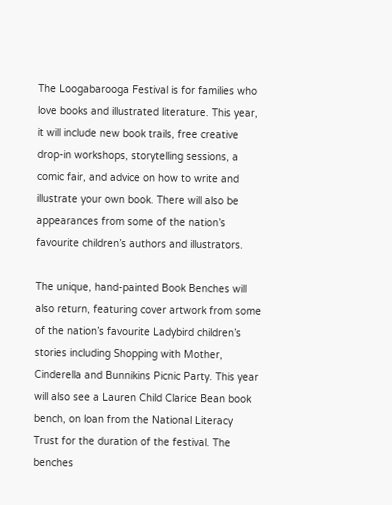The Loogabarooga Festival is for families who love books and illustrated literature. This year, it will include new book trails, free creative drop-in workshops, storytelling sessions, a comic fair, and advice on how to write and illustrate your own book. There will also be appearances from some of the nation’s favourite children’s authors and illustrators.

The unique, hand-painted Book Benches will also return, featuring cover artwork from some of the nation’s favourite Ladybird children’s stories including Shopping with Mother, Cinderella and Bunnikins Picnic Party. This year will also see a Lauren Child Clarice Bean book bench, on loan from the National Literacy Trust for the duration of the festival. The benches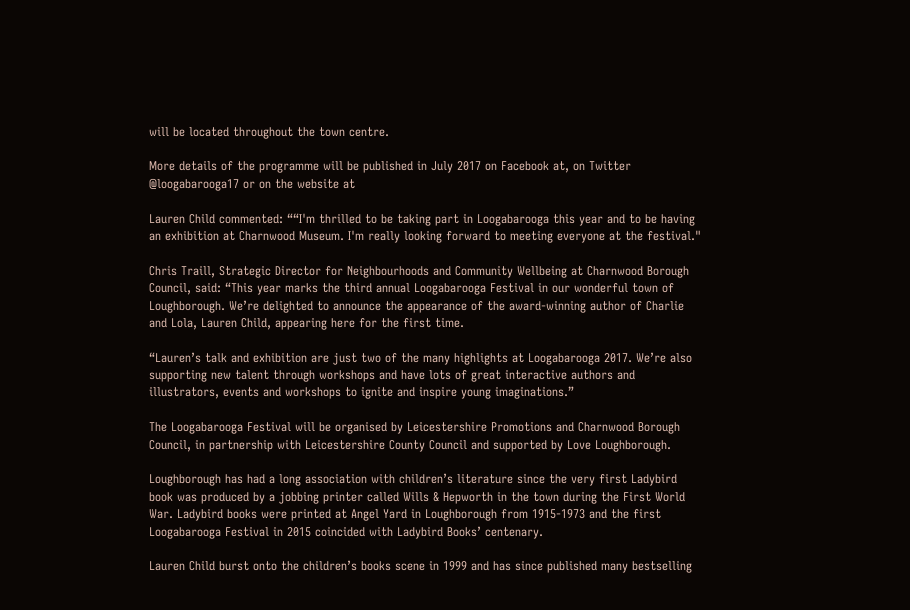will be located throughout the town centre.

More details of the programme will be published in July 2017 on Facebook at, on Twitter @loogabarooga17 or on the website at

Lauren Child commented: ““I'm thrilled to be taking part in Loogabarooga this year and to be having an exhibition at Charnwood Museum. I'm really looking forward to meeting everyone at the festival."

Chris Traill, Strategic Director for Neighbourhoods and Community Wellbeing at Charnwood Borough Council, said: “This year marks the third annual Loogabarooga Festival in our wonderful town of Loughborough. We’re delighted to announce the appearance of the award-winning author of Charlie and Lola, Lauren Child, appearing here for the first time.

“Lauren’s talk and exhibition are just two of the many highlights at Loogabarooga 2017. We’re also supporting new talent through workshops and have lots of great interactive authors and illustrators, events and workshops to ignite and inspire young imaginations.”

The Loogabarooga Festival will be organised by Leicestershire Promotions and Charnwood Borough Council, in partnership with Leicestershire County Council and supported by Love Loughborough.

Loughborough has had a long association with children’s literature since the very first Ladybird book was produced by a jobbing printer called Wills & Hepworth in the town during the First World War. Ladybird books were printed at Angel Yard in Loughborough from 1915-1973 and the first Loogabarooga Festival in 2015 coincided with Ladybird Books’ centenary.

Lauren Child burst onto the children’s books scene in 1999 and has since published many bestselling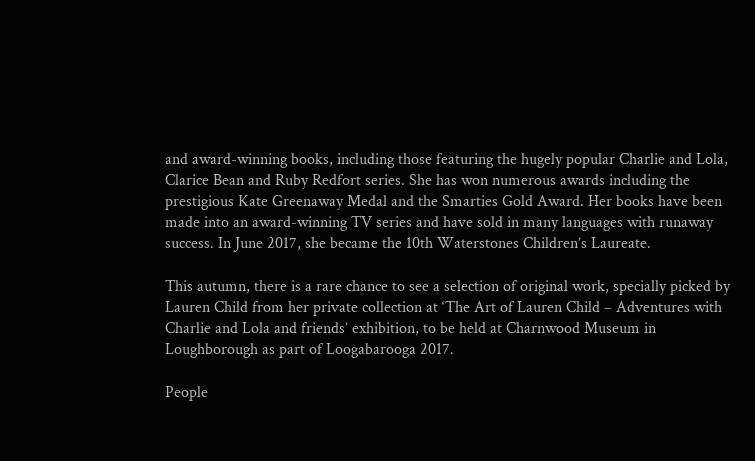and award-winning books, including those featuring the hugely popular Charlie and Lola, Clarice Bean and Ruby Redfort series. She has won numerous awards including the prestigious Kate Greenaway Medal and the Smarties Gold Award. Her books have been made into an award-winning TV series and have sold in many languages with runaway success. In June 2017, she became the 10th Waterstones Children’s Laureate.

This autumn, there is a rare chance to see a selection of original work, specially picked by Lauren Child from her private collection at ‘The Art of Lauren Child – Adventures with Charlie and Lola and friends’ exhibition, to be held at Charnwood Museum in Loughborough as part of Loogabarooga 2017.

People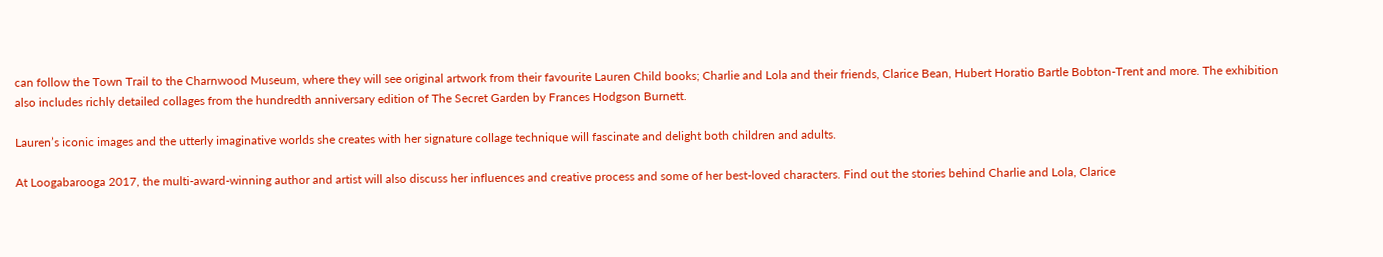can follow the Town Trail to the Charnwood Museum, where they will see original artwork from their favourite Lauren Child books; Charlie and Lola and their friends, Clarice Bean, Hubert Horatio Bartle Bobton-Trent and more. The exhibition also includes richly detailed collages from the hundredth anniversary edition of The Secret Garden by Frances Hodgson Burnett.

Lauren’s iconic images and the utterly imaginative worlds she creates with her signature collage technique will fascinate and delight both children and adults.

At Loogabarooga 2017, the multi-award-winning author and artist will also discuss her influences and creative process and some of her best-loved characters. Find out the stories behind Charlie and Lola, Clarice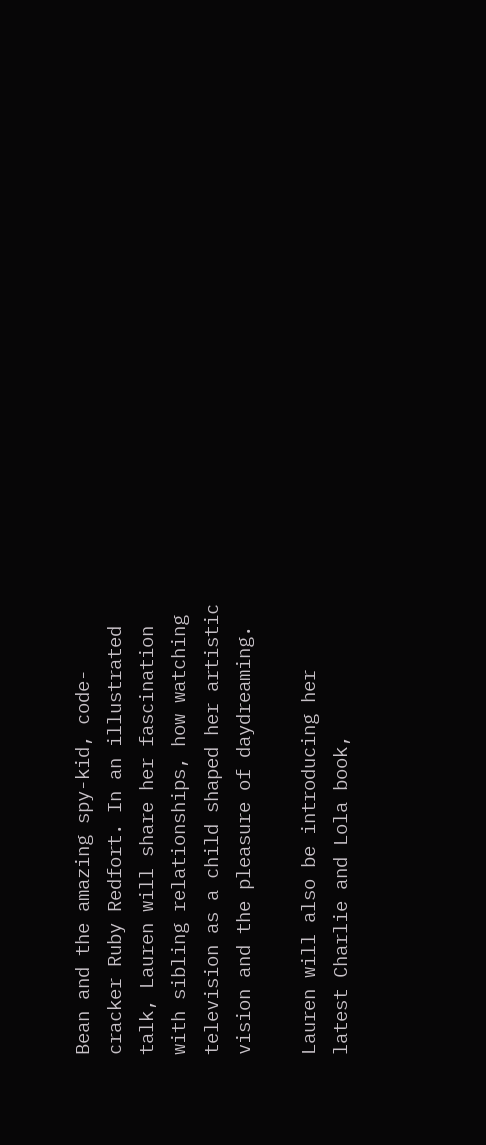Bean and the amazing spy-kid, code-cracker Ruby Redfort. In an illustrated talk, Lauren will share her fascination with sibling relationships, how watching television as a child shaped her artistic vision and the pleasure of daydreaming.

Lauren will also be introducing her latest Charlie and Lola book,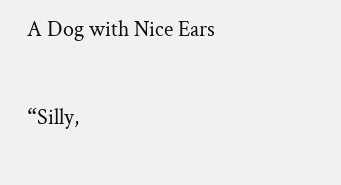A Dog with Nice Ears

“Silly,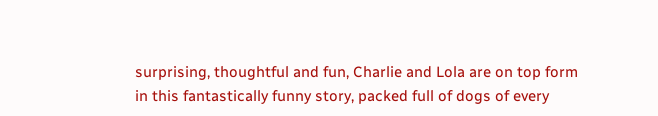surprising, thoughtful and fun, Charlie and Lola are on top form in this fantastically funny story, packed full of dogs of every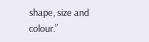shape, size and colour.”